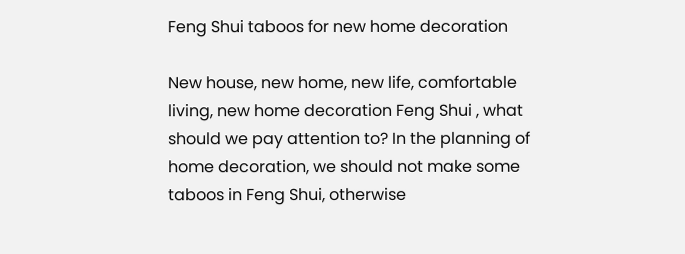Feng Shui taboos for new home decoration

New house, new home, new life, comfortable living, new home decoration Feng Shui , what should we pay attention to? In the planning of home decoration, we should not make some taboos in Feng Shui, otherwise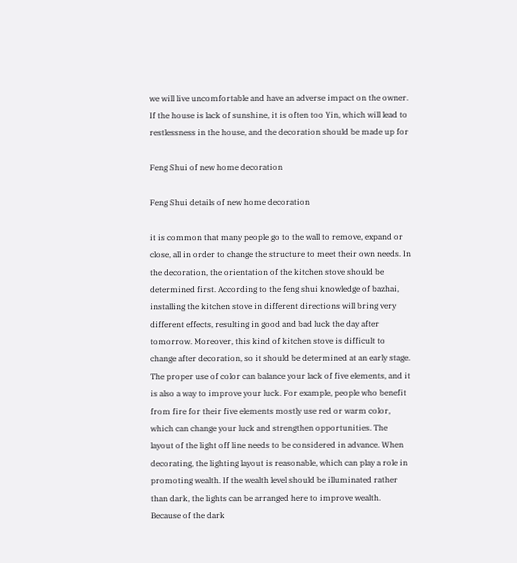we will live uncomfortable and have an adverse impact on the owner. If the house is lack of sunshine, it is often too Yin, which will lead to restlessness in the house, and the decoration should be made up for

Feng Shui of new home decoration

Feng Shui details of new home decoration

it is common that many people go to the wall to remove, expand or close, all in order to change the structure to meet their own needs. In the decoration, the orientation of the kitchen stove should be determined first. According to the feng shui knowledge of bazhai, installing the kitchen stove in different directions will bring very different effects, resulting in good and bad luck the day after tomorrow. Moreover, this kind of kitchen stove is difficult to change after decoration, so it should be determined at an early stage. The proper use of color can balance your lack of five elements, and it is also a way to improve your luck. For example, people who benefit from fire for their five elements mostly use red or warm color, which can change your luck and strengthen opportunities. The layout of the light off line needs to be considered in advance. When decorating, the lighting layout is reasonable, which can play a role in promoting wealth. If the wealth level should be illuminated rather than dark, the lights can be arranged here to improve wealth. Because of the dark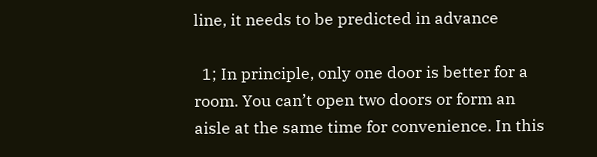line, it needs to be predicted in advance

  1; In principle, only one door is better for a room. You can’t open two doors or form an aisle at the same time for convenience. In this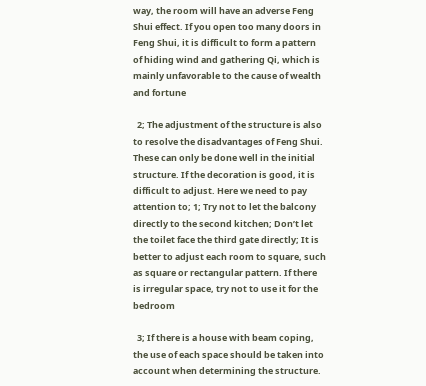way, the room will have an adverse Feng Shui effect. If you open too many doors in Feng Shui, it is difficult to form a pattern of hiding wind and gathering Qi, which is mainly unfavorable to the cause of wealth and fortune

  2; The adjustment of the structure is also to resolve the disadvantages of Feng Shui. These can only be done well in the initial structure. If the decoration is good, it is difficult to adjust. Here we need to pay attention to; 1; Try not to let the balcony directly to the second kitchen; Don’t let the toilet face the third gate directly; It is better to adjust each room to square, such as square or rectangular pattern. If there is irregular space, try not to use it for the bedroom

  3; If there is a house with beam coping, the use of each space should be taken into account when determining the structure.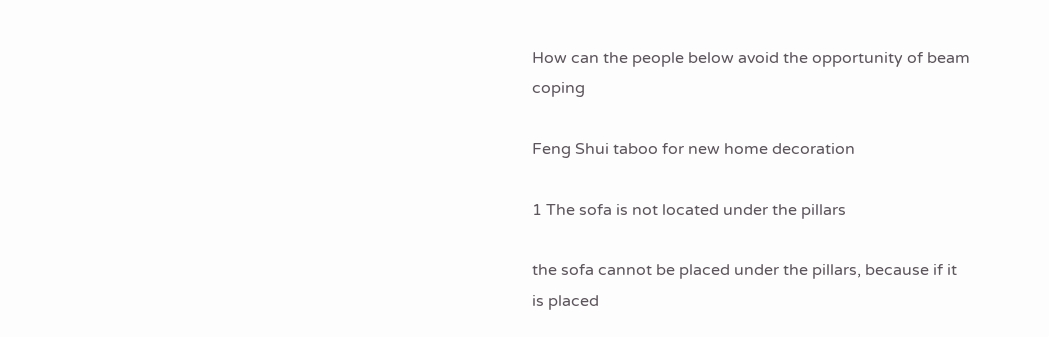How can the people below avoid the opportunity of beam coping

Feng Shui taboo for new home decoration

1 The sofa is not located under the pillars

the sofa cannot be placed under the pillars, because if it is placed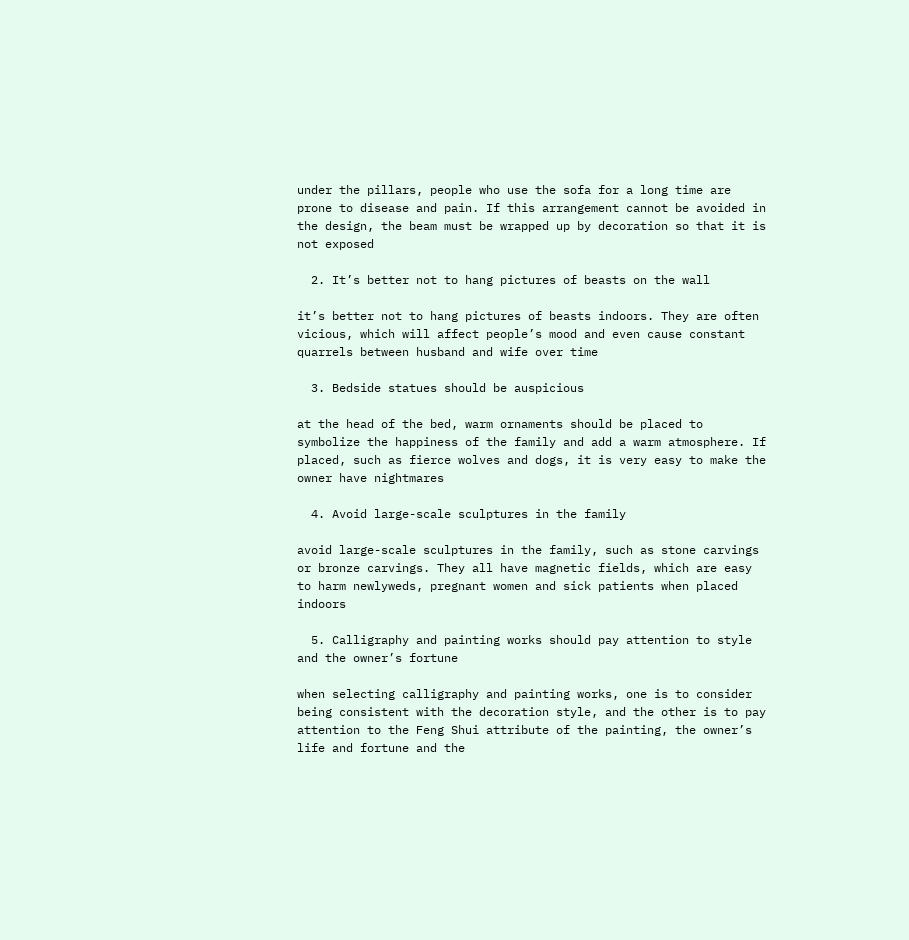under the pillars, people who use the sofa for a long time are prone to disease and pain. If this arrangement cannot be avoided in the design, the beam must be wrapped up by decoration so that it is not exposed

  2. It’s better not to hang pictures of beasts on the wall

it’s better not to hang pictures of beasts indoors. They are often vicious, which will affect people’s mood and even cause constant quarrels between husband and wife over time

  3. Bedside statues should be auspicious

at the head of the bed, warm ornaments should be placed to symbolize the happiness of the family and add a warm atmosphere. If placed, such as fierce wolves and dogs, it is very easy to make the owner have nightmares

  4. Avoid large-scale sculptures in the family

avoid large-scale sculptures in the family, such as stone carvings or bronze carvings. They all have magnetic fields, which are easy to harm newlyweds, pregnant women and sick patients when placed indoors

  5. Calligraphy and painting works should pay attention to style and the owner’s fortune

when selecting calligraphy and painting works, one is to consider being consistent with the decoration style, and the other is to pay attention to the Feng Shui attribute of the painting, the owner’s life and fortune and the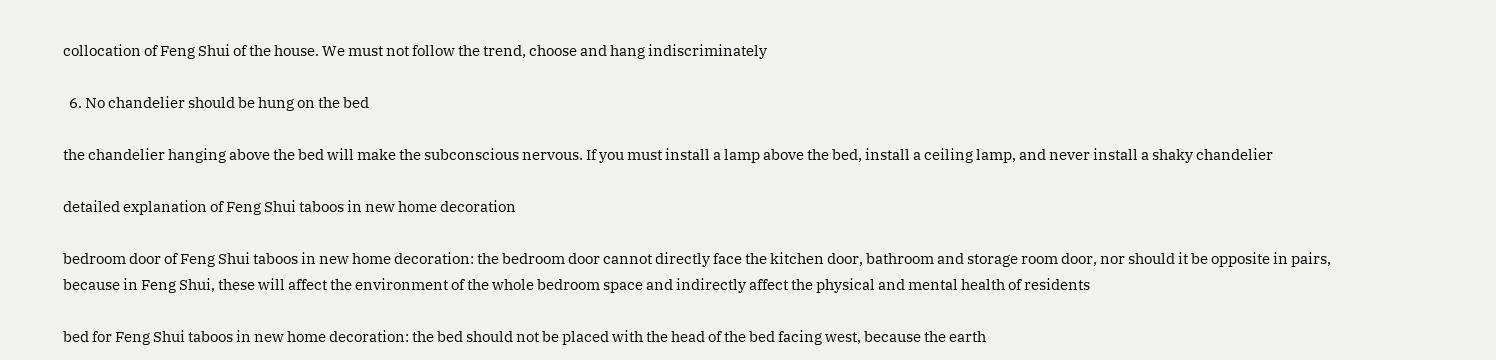collocation of Feng Shui of the house. We must not follow the trend, choose and hang indiscriminately

  6. No chandelier should be hung on the bed

the chandelier hanging above the bed will make the subconscious nervous. If you must install a lamp above the bed, install a ceiling lamp, and never install a shaky chandelier

detailed explanation of Feng Shui taboos in new home decoration

bedroom door of Feng Shui taboos in new home decoration: the bedroom door cannot directly face the kitchen door, bathroom and storage room door, nor should it be opposite in pairs, because in Feng Shui, these will affect the environment of the whole bedroom space and indirectly affect the physical and mental health of residents

bed for Feng Shui taboos in new home decoration: the bed should not be placed with the head of the bed facing west, because the earth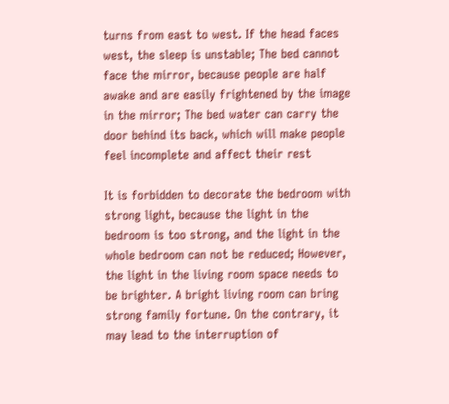turns from east to west. If the head faces west, the sleep is unstable; The bed cannot face the mirror, because people are half awake and are easily frightened by the image in the mirror; The bed water can carry the door behind its back, which will make people feel incomplete and affect their rest

It is forbidden to decorate the bedroom with strong light, because the light in the bedroom is too strong, and the light in the whole bedroom can not be reduced; However, the light in the living room space needs to be brighter. A bright living room can bring strong family fortune. On the contrary, it may lead to the interruption of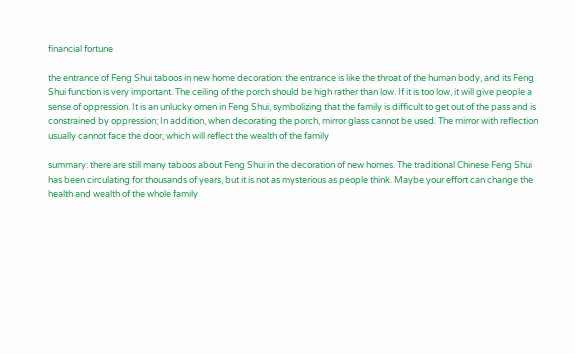financial fortune

the entrance of Feng Shui taboos in new home decoration: the entrance is like the throat of the human body, and its Feng Shui function is very important. The ceiling of the porch should be high rather than low. If it is too low, it will give people a sense of oppression. It is an unlucky omen in Feng Shui, symbolizing that the family is difficult to get out of the pass and is constrained by oppression; In addition, when decorating the porch, mirror glass cannot be used. The mirror with reflection usually cannot face the door, which will reflect the wealth of the family

summary: there are still many taboos about Feng Shui in the decoration of new homes. The traditional Chinese Feng Shui has been circulating for thousands of years, but it is not as mysterious as people think. Maybe your effort can change the health and wealth of the whole family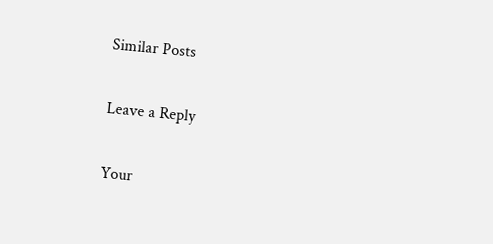Similar Posts

Leave a Reply

Your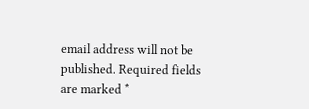email address will not be published. Required fields are marked *